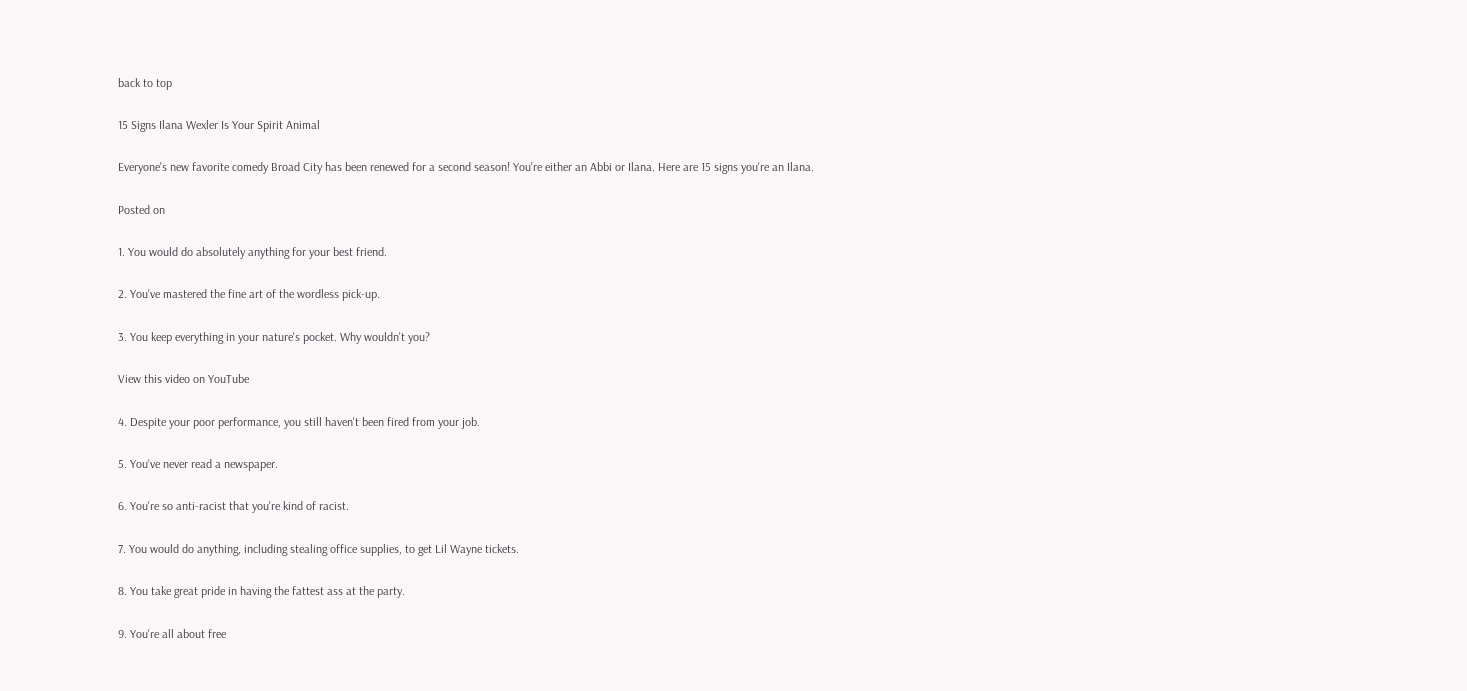back to top

15 Signs Ilana Wexler Is Your Spirit Animal

Everyone's new favorite comedy Broad City has been renewed for a second season! You're either an Abbi or Ilana. Here are 15 signs you're an Ilana.

Posted on

1. You would do absolutely anything for your best friend.

2. You've mastered the fine art of the wordless pick-up.

3. You keep everything in your nature's pocket. Why wouldn't you?

View this video on YouTube

4. Despite your poor performance, you still haven't been fired from your job.

5. You've never read a newspaper.

6. You're so anti-racist that you're kind of racist.

7. You would do anything, including stealing office supplies, to get Lil Wayne tickets.

8. You take great pride in having the fattest ass at the party.

9. You're all about free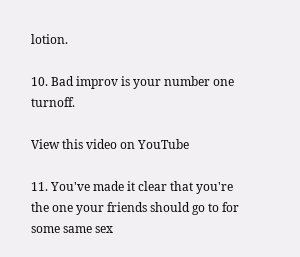lotion.

10. Bad improv is your number one turnoff.

View this video on YouTube

11. You've made it clear that you're the one your friends should go to for some same sex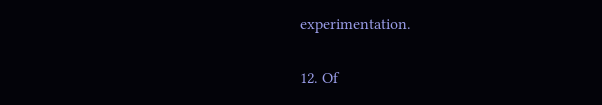experimentation.

12. Of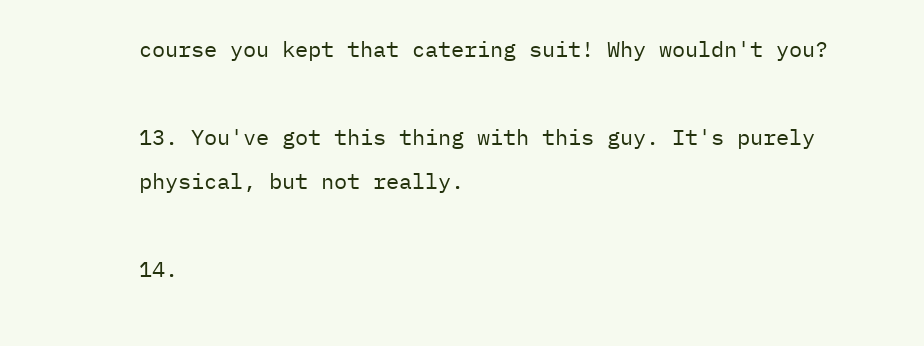course you kept that catering suit! Why wouldn't you?

13. You've got this thing with this guy. It's purely physical, but not really.

14.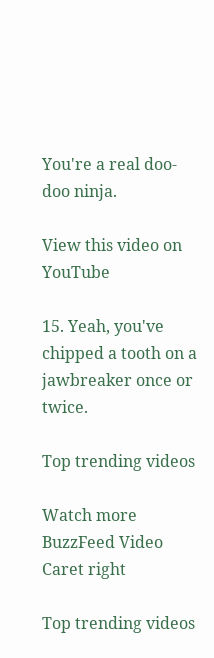You're a real doo-doo ninja.

View this video on YouTube

15. Yeah, you've chipped a tooth on a jawbreaker once or twice.

Top trending videos

Watch more BuzzFeed Video Caret right

Top trending videos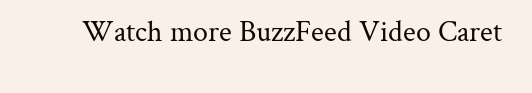Watch more BuzzFeed Video Caret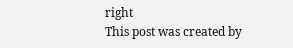right
This post was created by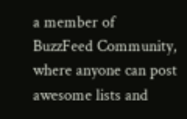a member of BuzzFeed Community, where anyone can post awesome lists and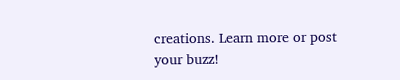creations. Learn more or post your buzz!